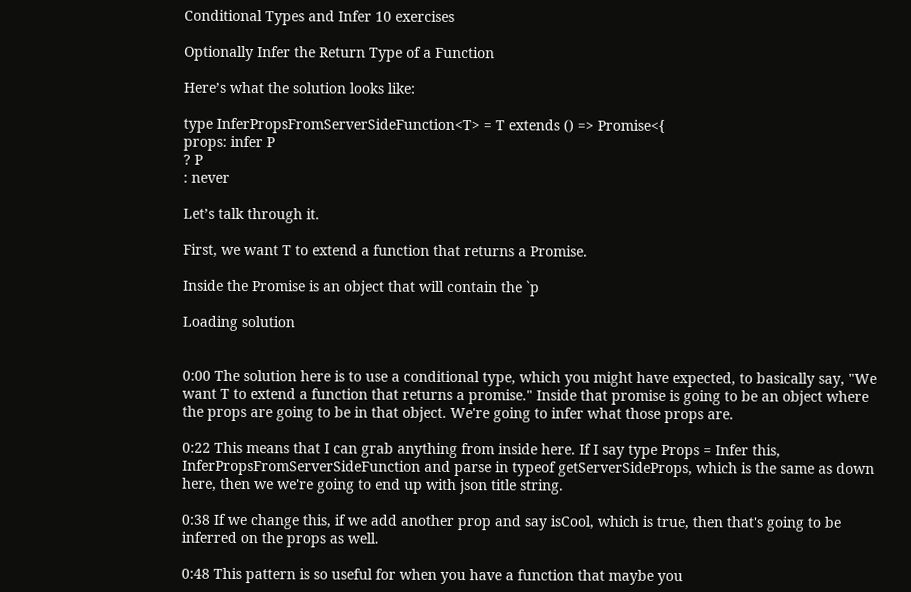Conditional Types and Infer 10 exercises

Optionally Infer the Return Type of a Function

Here’s what the solution looks like:

type InferPropsFromServerSideFunction<T> = T extends () => Promise<{
props: infer P
? P
: never

Let’s talk through it.

First, we want T to extend a function that returns a Promise.

Inside the Promise is an object that will contain the `p

Loading solution


0:00 The solution here is to use a conditional type, which you might have expected, to basically say, "We want T to extend a function that returns a promise." Inside that promise is going to be an object where the props are going to be in that object. We're going to infer what those props are.

0:22 This means that I can grab anything from inside here. If I say type Props = Infer this, InferPropsFromServerSideFunction and parse in typeof getServerSideProps, which is the same as down here, then we we're going to end up with json title string.

0:38 If we change this, if we add another prop and say isCool, which is true, then that's going to be inferred on the props as well.

0:48 This pattern is so useful for when you have a function that maybe you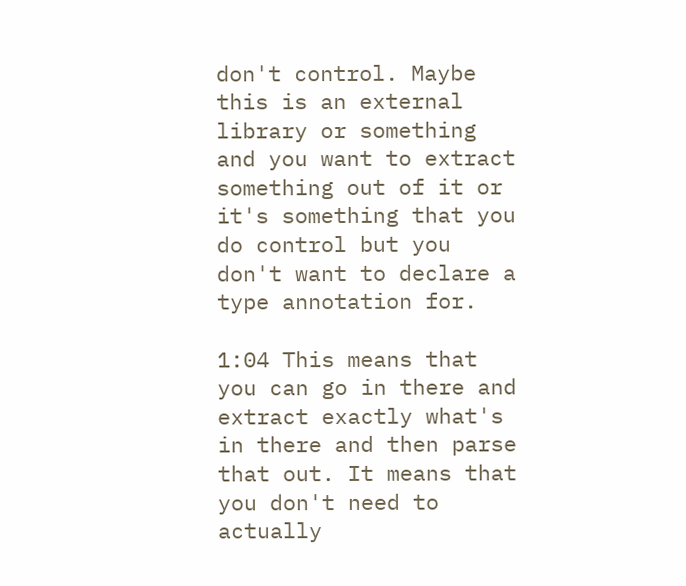don't control. Maybe this is an external library or something and you want to extract something out of it or it's something that you do control but you don't want to declare a type annotation for.

1:04 This means that you can go in there and extract exactly what's in there and then parse that out. It means that you don't need to actually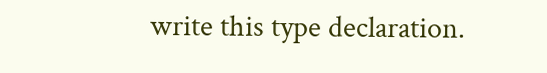write this type declaration.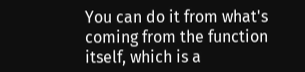You can do it from what's coming from the function itself, which is a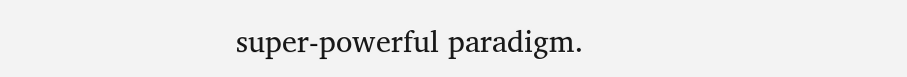super-powerful paradigm.